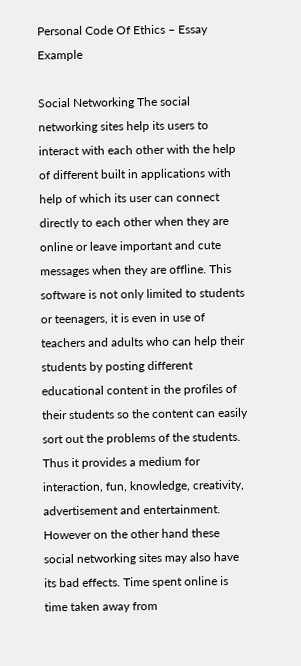Personal Code Of Ethics – Essay Example

Social Networking The social networking sites help its users to interact with each other with the help of different built in applications with help of which its user can connect directly to each other when they are online or leave important and cute messages when they are offline. This software is not only limited to students or teenagers, it is even in use of teachers and adults who can help their students by posting different educational content in the profiles of their students so the content can easily sort out the problems of the students. Thus it provides a medium for interaction, fun, knowledge, creativity, advertisement and entertainment. However on the other hand these social networking sites may also have its bad effects. Time spent online is time taken away from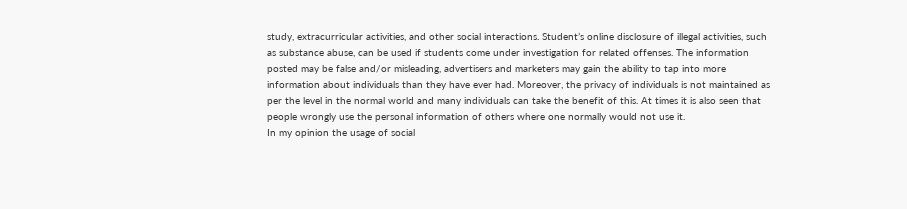study, extracurricular activities, and other social interactions. Student’s online disclosure of illegal activities, such as substance abuse, can be used if students come under investigation for related offenses. The information posted may be false and/or misleading, advertisers and marketers may gain the ability to tap into more information about individuals than they have ever had. Moreover, the privacy of individuals is not maintained as per the level in the normal world and many individuals can take the benefit of this. At times it is also seen that people wrongly use the personal information of others where one normally would not use it.
In my opinion the usage of social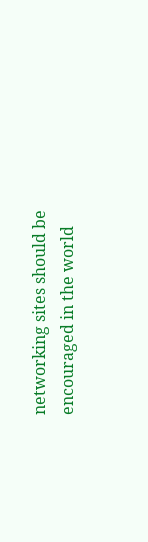networking sites should be encouraged in the world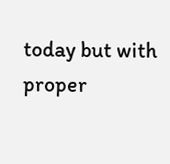today but with proper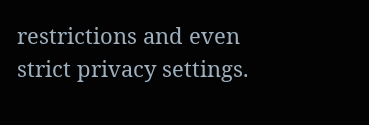restrictions and even strict privacy settings.